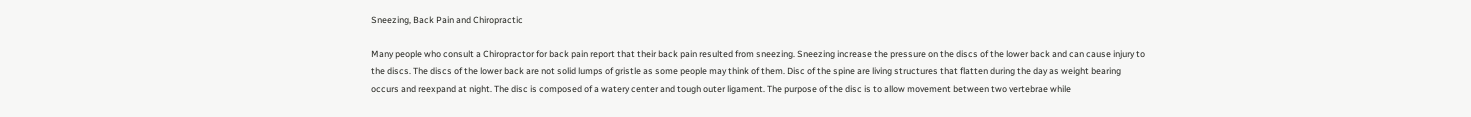Sneezing, Back Pain and Chiropractic

Many people who consult a Chiropractor for back pain report that their back pain resulted from sneezing. Sneezing increase the pressure on the discs of the lower back and can cause injury to the discs. The discs of the lower back are not solid lumps of gristle as some people may think of them. Disc of the spine are living structures that flatten during the day as weight bearing occurs and reexpand at night. The disc is composed of a watery center and tough outer ligament. The purpose of the disc is to allow movement between two vertebrae while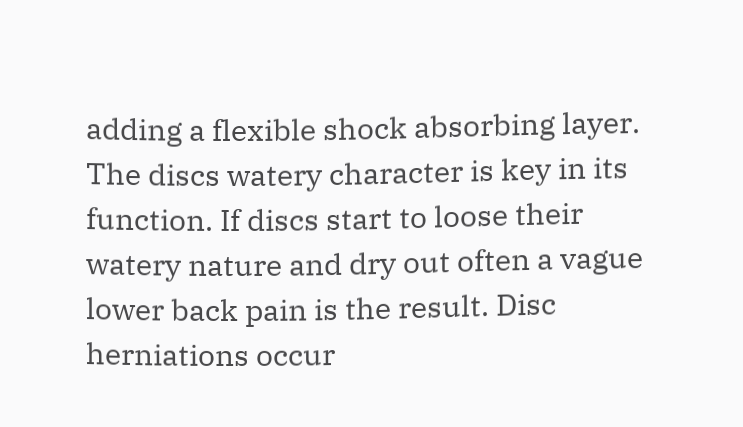adding a flexible shock absorbing layer. The discs watery character is key in its function. If discs start to loose their watery nature and dry out often a vague lower back pain is the result. Disc herniations occur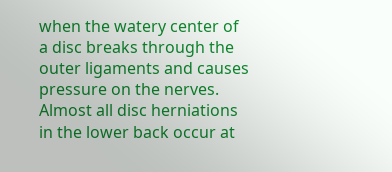when the watery center of a disc breaks through the outer ligaments and causes pressure on the nerves.
Almost all disc herniations in the lower back occur at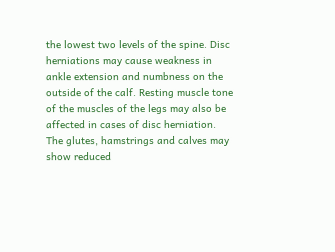the lowest two levels of the spine. Disc herniations may cause weakness in ankle extension and numbness on the outside of the calf. Resting muscle tone of the muscles of the legs may also be affected in cases of disc herniation. The glutes, hamstrings and calves may show reduced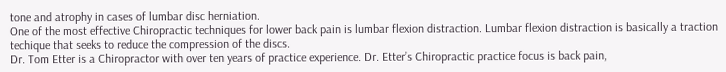tone and atrophy in cases of lumbar disc herniation.
One of the most effective Chiropractic techniques for lower back pain is lumbar flexion distraction. Lumbar flexion distraction is basically a traction techique that seeks to reduce the compression of the discs.
Dr. Tom Etter is a Chiropractor with over ten years of practice experience. Dr. Etter’s Chiropractic practice focus is back pain,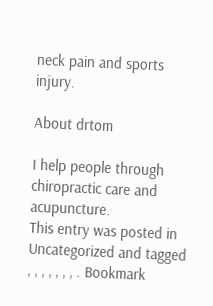neck pain and sports injury.

About drtom

I help people through chiropractic care and acupuncture.
This entry was posted in Uncategorized and tagged , , , , , , , . Bookmark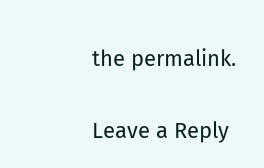the permalink.

Leave a Reply